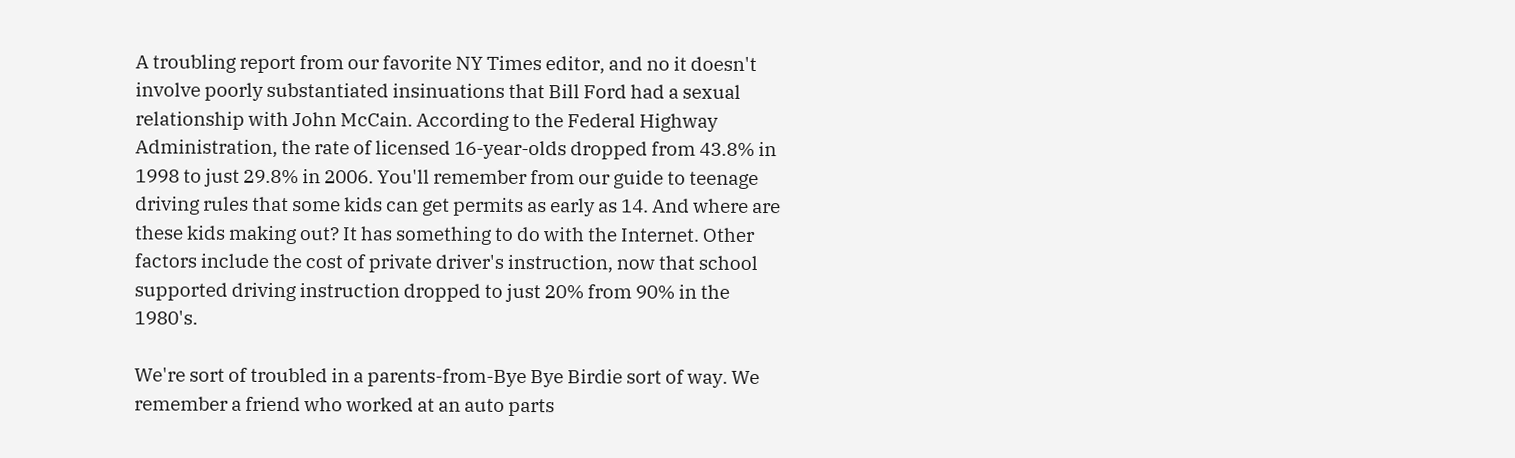A troubling report from our favorite NY Times editor, and no it doesn't involve poorly substantiated insinuations that Bill Ford had a sexual relationship with John McCain. According to the Federal Highway Administration, the rate of licensed 16-year-olds dropped from 43.8% in 1998 to just 29.8% in 2006. You'll remember from our guide to teenage driving rules that some kids can get permits as early as 14. And where are these kids making out? It has something to do with the Internet. Other factors include the cost of private driver's instruction, now that school supported driving instruction dropped to just 20% from 90% in the 1980's.

We're sort of troubled in a parents-from-Bye Bye Birdie sort of way. We remember a friend who worked at an auto parts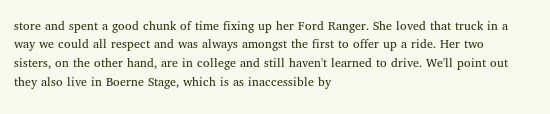store and spent a good chunk of time fixing up her Ford Ranger. She loved that truck in a way we could all respect and was always amongst the first to offer up a ride. Her two sisters, on the other hand, are in college and still haven't learned to drive. We'll point out they also live in Boerne Stage, which is as inaccessible by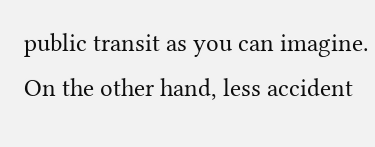public transit as you can imagine. On the other hand, less accident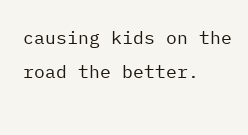causing kids on the road the better.